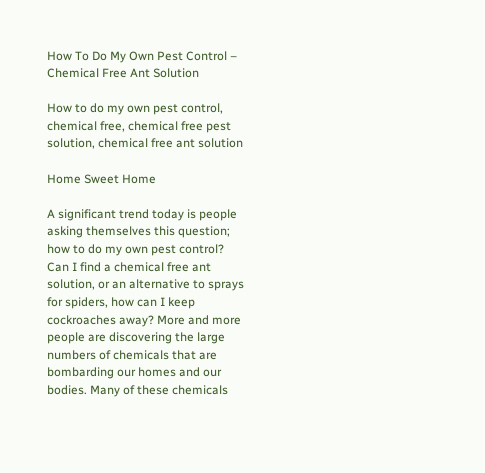How To Do My Own Pest Control – Chemical Free Ant Solution

How to do my own pest control, chemical free, chemical free pest solution, chemical free ant solution

Home Sweet Home

A significant trend today is people asking themselves this question; how to do my own pest control? Can I find a chemical free ant solution, or an alternative to sprays for spiders, how can I keep cockroaches away? More and more people are discovering the large numbers of chemicals that are bombarding our homes and our bodies. Many of these chemicals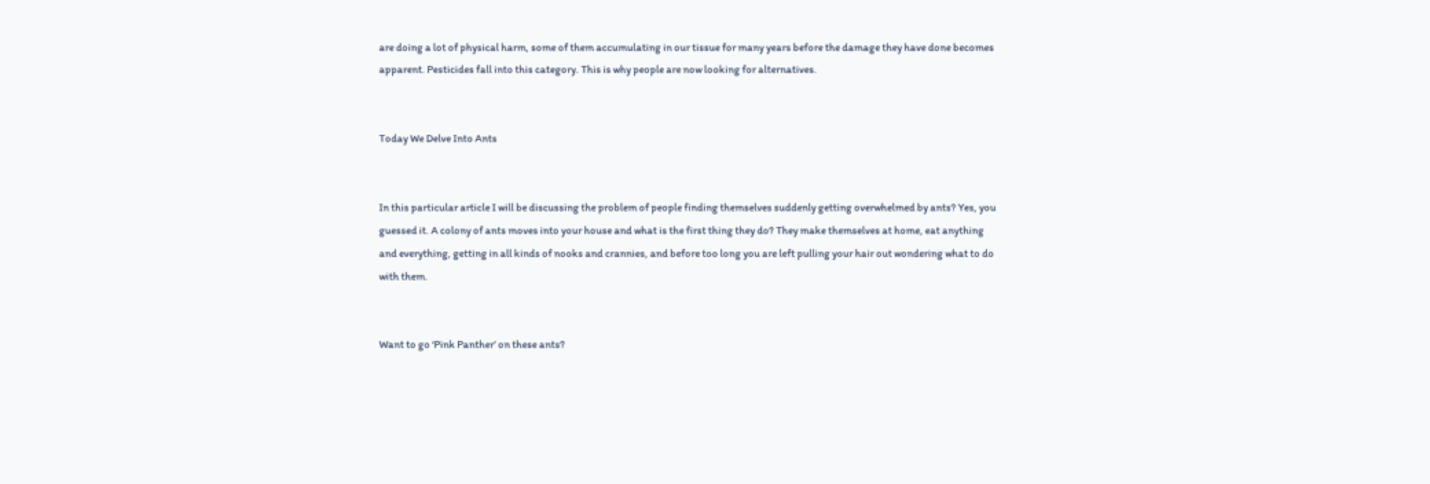are doing a lot of physical harm, some of them accumulating in our tissue for many years before the damage they have done becomes apparent. Pesticides fall into this category. This is why people are now looking for alternatives.


Today We Delve Into Ants


In this particular article I will be discussing the problem of people finding themselves suddenly getting overwhelmed by ants? Yes, you guessed it. A colony of ants moves into your house and what is the first thing they do? They make themselves at home, eat anything and everything, getting in all kinds of nooks and crannies, and before too long you are left pulling your hair out wondering what to do with them.


Want to go ‘Pink Panther’ on these ants?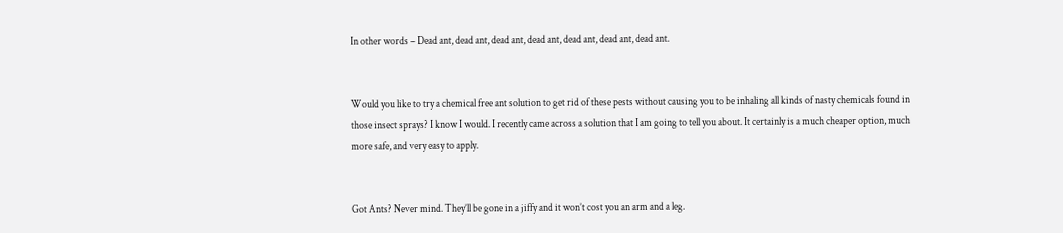In other words – Dead ant, dead ant, dead ant, dead ant, dead ant, dead ant, dead ant.


Would you like to try a chemical free ant solution to get rid of these pests without causing you to be inhaling all kinds of nasty chemicals found in those insect sprays? I know I would. I recently came across a solution that I am going to tell you about. It certainly is a much cheaper option, much more safe, and very easy to apply.


Got Ants? Never mind. They’ll be gone in a jiffy and it won’t cost you an arm and a leg.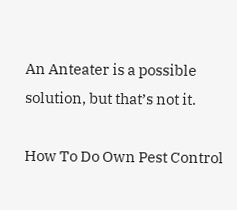An Anteater is a possible solution, but that’s not it.

How To Do Own Pest Control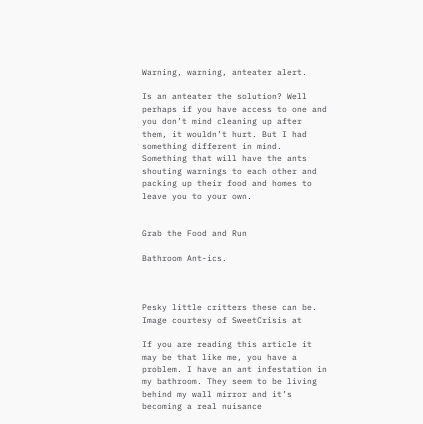Warning, warning, anteater alert.

Is an anteater the solution? Well perhaps if you have access to one and you don’t mind cleaning up after them, it wouldn’t hurt. But I had something different in mind. Something that will have the ants shouting warnings to each other and packing up their food and homes to leave you to your own.


Grab the Food and Run

Bathroom Ant-ics.



Pesky little critters these can be.
Image courtesy of SweetCrisis at

If you are reading this article it may be that like me, you have a problem. I have an ant infestation in my bathroom. They seem to be living behind my wall mirror and it’s becoming a real nuisance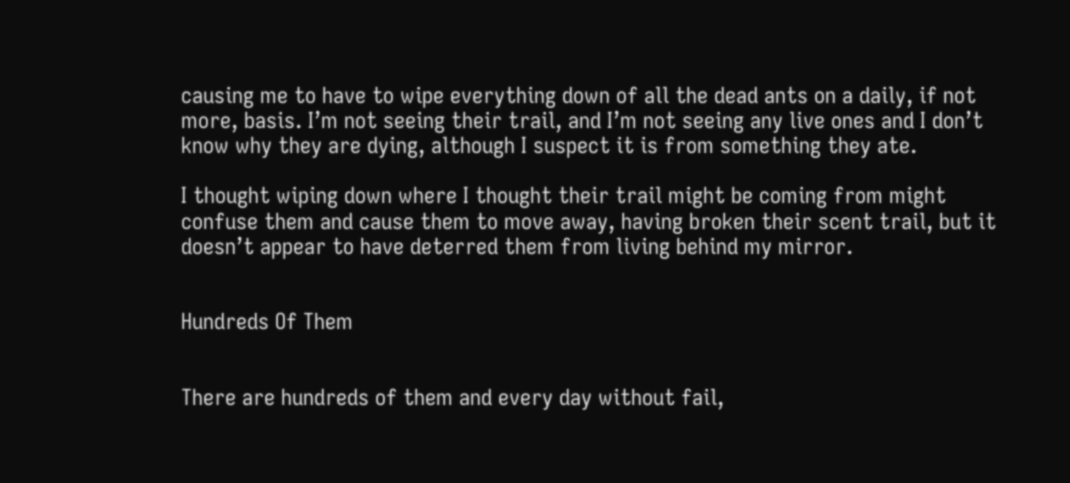causing me to have to wipe everything down of all the dead ants on a daily, if not more, basis. I’m not seeing their trail, and I’m not seeing any live ones and I don’t know why they are dying, although I suspect it is from something they ate.

I thought wiping down where I thought their trail might be coming from might confuse them and cause them to move away, having broken their scent trail, but it doesn’t appear to have deterred them from living behind my mirror.


Hundreds Of Them


There are hundreds of them and every day without fail,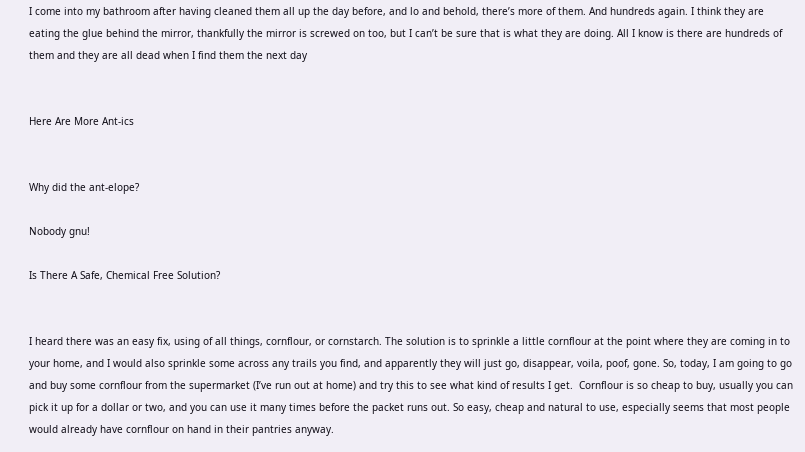I come into my bathroom after having cleaned them all up the day before, and lo and behold, there’s more of them. And hundreds again. I think they are eating the glue behind the mirror, thankfully the mirror is screwed on too, but I can’t be sure that is what they are doing. All I know is there are hundreds of them and they are all dead when I find them the next day


Here Are More Ant-ics


Why did the ant-elope?

Nobody gnu!

Is There A Safe, Chemical Free Solution?


I heard there was an easy fix, using of all things, cornflour, or cornstarch. The solution is to sprinkle a little cornflour at the point where they are coming in to your home, and I would also sprinkle some across any trails you find, and apparently they will just go, disappear, voila, poof, gone. So, today, I am going to go and buy some cornflour from the supermarket (I’ve run out at home) and try this to see what kind of results I get.  Cornflour is so cheap to buy, usually you can pick it up for a dollar or two, and you can use it many times before the packet runs out. So easy, cheap and natural to use, especially seems that most people would already have cornflour on hand in their pantries anyway.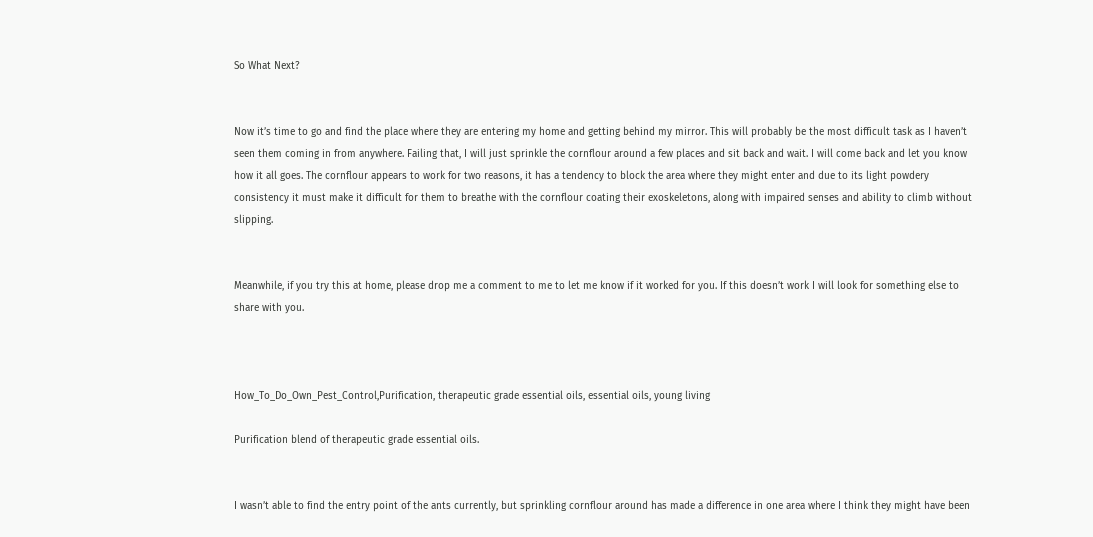So What Next?


Now it’s time to go and find the place where they are entering my home and getting behind my mirror. This will probably be the most difficult task as I haven’t seen them coming in from anywhere. Failing that, I will just sprinkle the cornflour around a few places and sit back and wait. I will come back and let you know how it all goes. The cornflour appears to work for two reasons, it has a tendency to block the area where they might enter and due to its light powdery consistency it must make it difficult for them to breathe with the cornflour coating their exoskeletons, along with impaired senses and ability to climb without slipping.


Meanwhile, if you try this at home, please drop me a comment to me to let me know if it worked for you. If this doesn’t work I will look for something else to share with you.



How_To_Do_Own_Pest_Control,Purification, therapeutic grade essential oils, essential oils, young living

Purification blend of therapeutic grade essential oils.


I wasn’t able to find the entry point of the ants currently, but sprinkling cornflour around has made a difference in one area where I think they might have been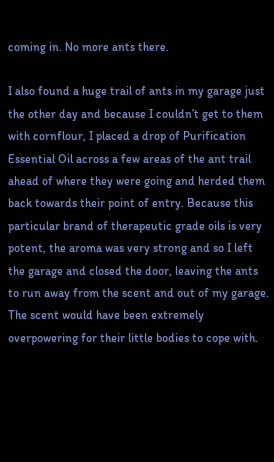coming in. No more ants there.

I also found a huge trail of ants in my garage just the other day and because I couldn’t get to them with cornflour, I placed a drop of Purification Essential Oil across a few areas of the ant trail ahead of where they were going and herded them back towards their point of entry. Because this particular brand of therapeutic grade oils is very potent, the aroma was very strong and so I left the garage and closed the door, leaving the ants to run away from the scent and out of my garage.  The scent would have been extremely overpowering for their little bodies to cope with.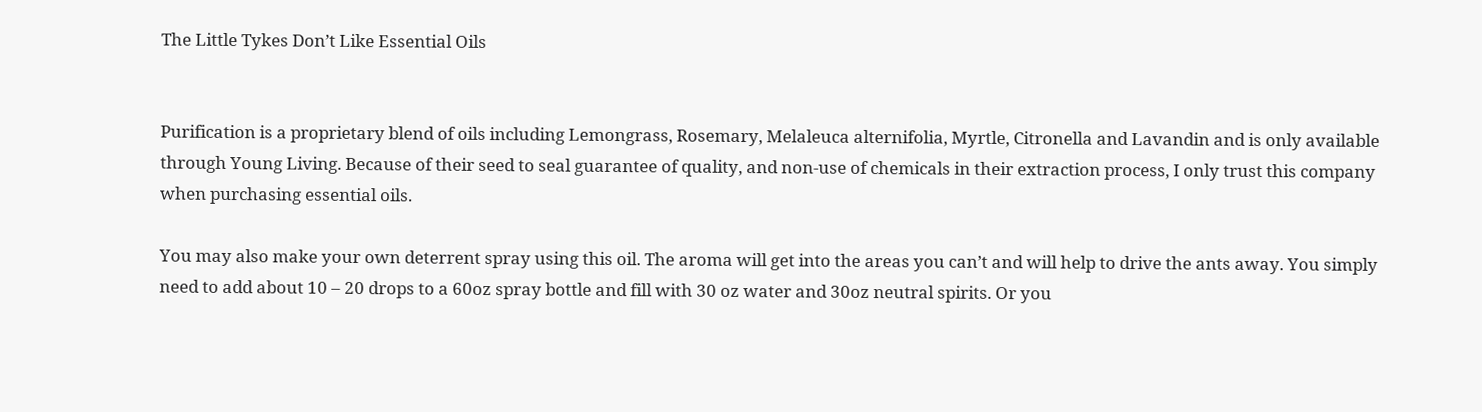The Little Tykes Don’t Like Essential Oils


Purification is a proprietary blend of oils including Lemongrass, Rosemary, Melaleuca alternifolia, Myrtle, Citronella and Lavandin and is only available through Young Living. Because of their seed to seal guarantee of quality, and non-use of chemicals in their extraction process, I only trust this company when purchasing essential oils.

You may also make your own deterrent spray using this oil. The aroma will get into the areas you can’t and will help to drive the ants away. You simply need to add about 10 – 20 drops to a 60oz spray bottle and fill with 30 oz water and 30oz neutral spirits. Or you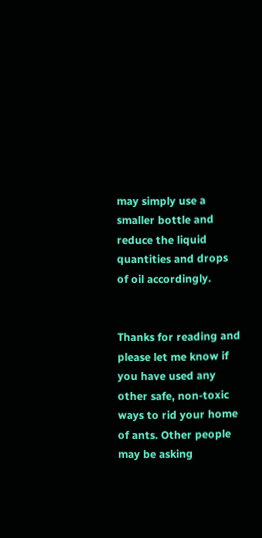may simply use a smaller bottle and reduce the liquid quantities and drops of oil accordingly.


Thanks for reading and please let me know if you have used any other safe, non-toxic ways to rid your home of ants. Other people may be asking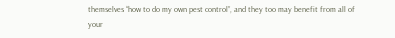themselves “how to do my own pest control”, and they too may benefit from all of your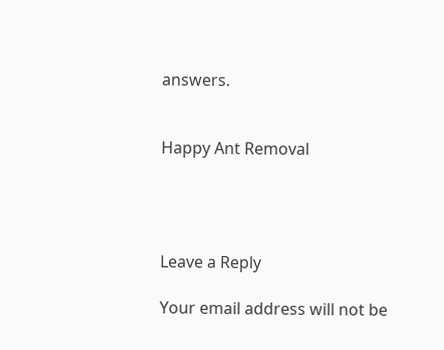answers.


Happy Ant Removal




Leave a Reply

Your email address will not be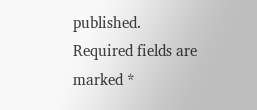published. Required fields are marked *